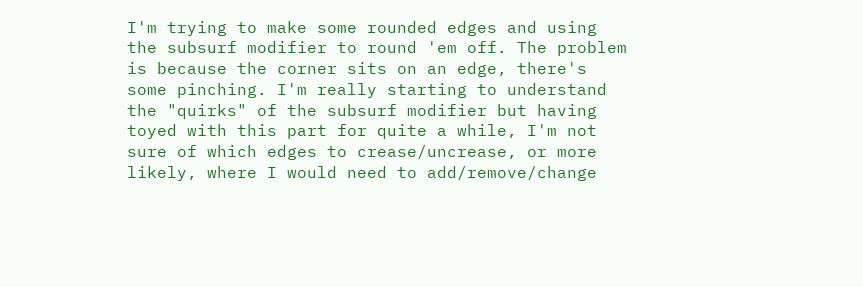I'm trying to make some rounded edges and using the subsurf modifier to round 'em off. The problem is because the corner sits on an edge, there's some pinching. I'm really starting to understand the "quirks" of the subsurf modifier but having toyed with this part for quite a while, I'm not sure of which edges to crease/uncrease, or more likely, where I would need to add/remove/change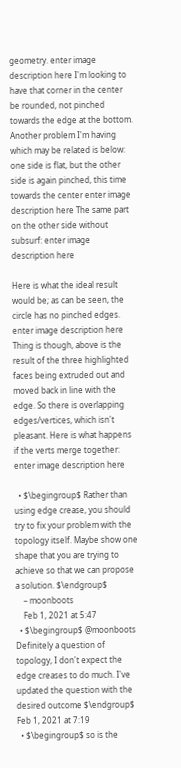geometry. enter image description here I'm looking to have that corner in the center be rounded, not pinched towards the edge at the bottom. Another problem I'm having which may be related is below: one side is flat, but the other side is again pinched, this time towards the center enter image description here The same part on the other side without subsurf: enter image description here

Here is what the ideal result would be; as can be seen, the circle has no pinched edges. enter image description here Thing is though, above is the result of the three highlighted faces being extruded out and moved back in line with the edge. So there is overlapping edges/vertices, which isn't pleasant. Here is what happens if the verts merge together: enter image description here

  • $\begingroup$ Rather than using edge crease, you should try to fix your problem with the topology itself. Maybe show one shape that you are trying to achieve so that we can propose a solution. $\endgroup$
    – moonboots
    Feb 1, 2021 at 5:47
  • $\begingroup$ @moonboots Definitely a question of topology, I don't expect the edge creases to do much. I've updated the question with the desired outcome $\endgroup$ Feb 1, 2021 at 7:19
  • $\begingroup$ so is the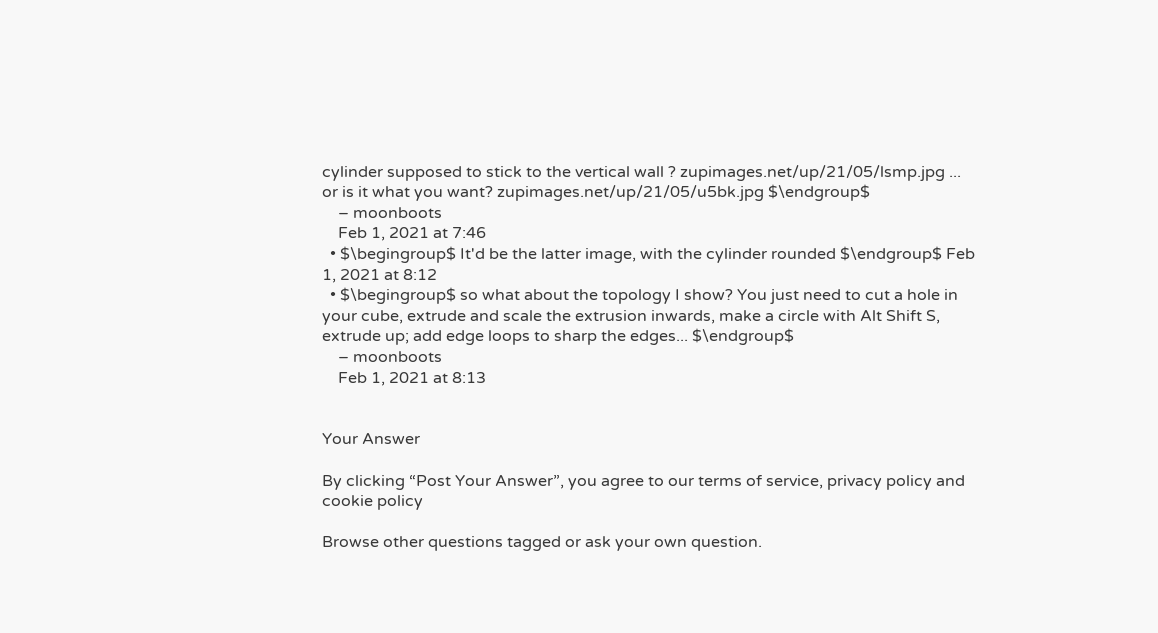cylinder supposed to stick to the vertical wall ? zupimages.net/up/21/05/lsmp.jpg ... or is it what you want? zupimages.net/up/21/05/u5bk.jpg $\endgroup$
    – moonboots
    Feb 1, 2021 at 7:46
  • $\begingroup$ It'd be the latter image, with the cylinder rounded $\endgroup$ Feb 1, 2021 at 8:12
  • $\begingroup$ so what about the topology I show? You just need to cut a hole in your cube, extrude and scale the extrusion inwards, make a circle with Alt Shift S, extrude up; add edge loops to sharp the edges... $\endgroup$
    – moonboots
    Feb 1, 2021 at 8:13


Your Answer

By clicking “Post Your Answer”, you agree to our terms of service, privacy policy and cookie policy

Browse other questions tagged or ask your own question.